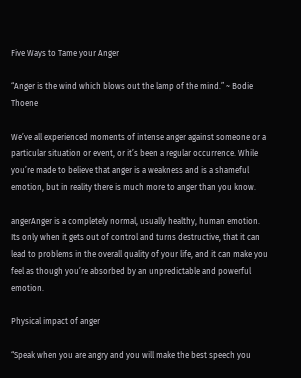Five Ways to Tame your Anger

“Anger is the wind which blows out the lamp of the mind.” ~ Bodie Thoene

We’ve all experienced moments of intense anger against someone or a particular situation or event, or it’s been a regular occurrence. While you’re made to believe that anger is a weakness and is a shameful emotion, but in reality there is much more to anger than you know.

angerAnger is a completely normal, usually healthy, human emotion. Its only when it gets out of control and turns destructive, that it can lead to problems in the overall quality of your life, and it can make you feel as though you’re absorbed by an unpredictable and powerful emotion.

Physical impact of anger

“Speak when you are angry and you will make the best speech you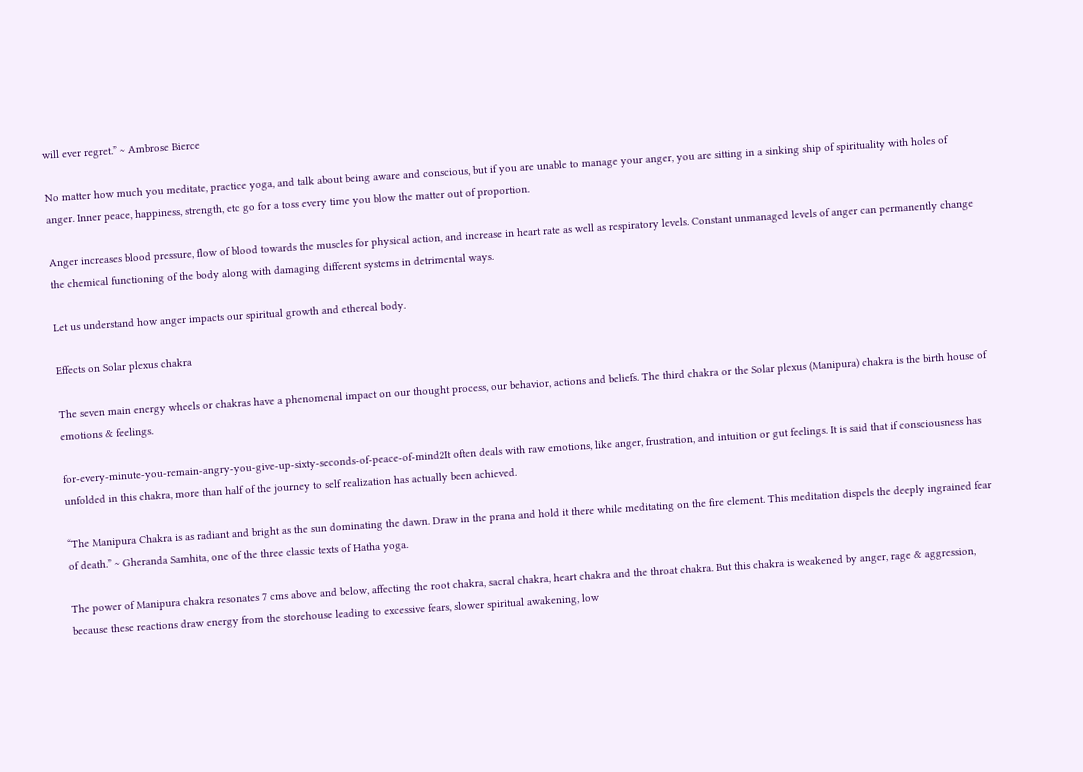will ever regret.” ~ Ambrose Bierce

No matter how much you meditate, practice yoga, and talk about being aware and conscious, but if you are unable to manage your anger, you are sitting in a sinking ship of spirituality with holes of anger. Inner peace, happiness, strength, etc go for a toss every time you blow the matter out of proportion.

Anger increases blood pressure, flow of blood towards the muscles for physical action, and increase in heart rate as well as respiratory levels. Constant unmanaged levels of anger can permanently change the chemical functioning of the body along with damaging different systems in detrimental ways.

Let us understand how anger impacts our spiritual growth and ethereal body.

Effects on Solar plexus chakra

The seven main energy wheels or chakras have a phenomenal impact on our thought process, our behavior, actions and beliefs. The third chakra or the Solar plexus (Manipura) chakra is the birth house of emotions & feelings.

for-every-minute-you-remain-angry-you-give-up-sixty-seconds-of-peace-of-mind2It often deals with raw emotions, like anger, frustration, and intuition or gut feelings. It is said that if consciousness has unfolded in this chakra, more than half of the journey to self realization has actually been achieved.

“The Manipura Chakra is as radiant and bright as the sun dominating the dawn. Draw in the prana and hold it there while meditating on the fire element. This meditation dispels the deeply ingrained fear of death.” ~ Gheranda Samhita, one of the three classic texts of Hatha yoga.

The power of Manipura chakra resonates 7 cms above and below, affecting the root chakra, sacral chakra, heart chakra and the throat chakra. But this chakra is weakened by anger, rage & aggression, because these reactions draw energy from the storehouse leading to excessive fears, slower spiritual awakening, low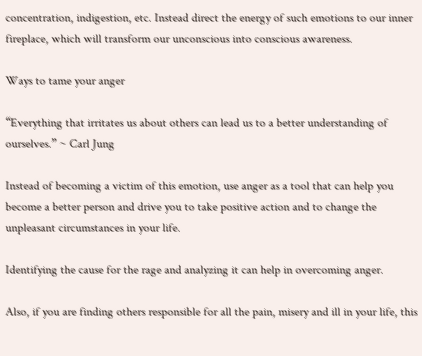concentration, indigestion, etc. Instead direct the energy of such emotions to our inner fireplace, which will transform our unconscious into conscious awareness.

Ways to tame your anger

“Everything that irritates us about others can lead us to a better understanding of ourselves.” ~ Carl Jung

Instead of becoming a victim of this emotion, use anger as a tool that can help you become a better person and drive you to take positive action and to change the unpleasant circumstances in your life.

Identifying the cause for the rage and analyzing it can help in overcoming anger.

Also, if you are finding others responsible for all the pain, misery and ill in your life, this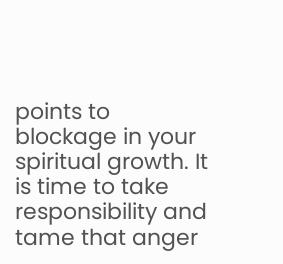points to blockage in your spiritual growth. It is time to take responsibility and tame that anger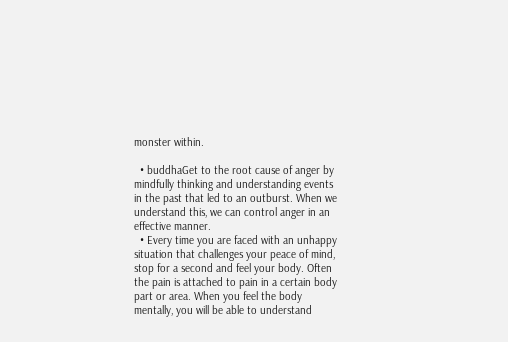monster within.

  • buddhaGet to the root cause of anger by mindfully thinking and understanding events in the past that led to an outburst. When we understand this, we can control anger in an effective manner.
  • Every time you are faced with an unhappy situation that challenges your peace of mind, stop for a second and feel your body. Often the pain is attached to pain in a certain body part or area. When you feel the body mentally, you will be able to understand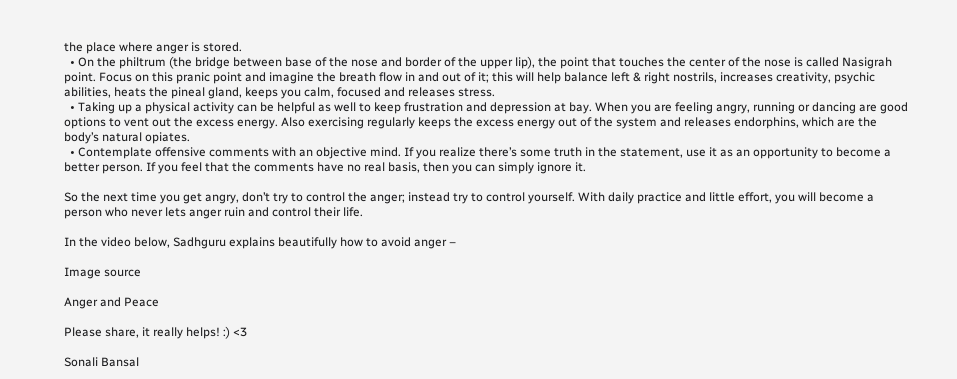the place where anger is stored.
  • On the philtrum (the bridge between base of the nose and border of the upper lip), the point that touches the center of the nose is called Nasigrah point. Focus on this pranic point and imagine the breath flow in and out of it; this will help balance left & right nostrils, increases creativity, psychic abilities, heats the pineal gland, keeps you calm, focused and releases stress.
  • Taking up a physical activity can be helpful as well to keep frustration and depression at bay. When you are feeling angry, running or dancing are good options to vent out the excess energy. Also exercising regularly keeps the excess energy out of the system and releases endorphins, which are the body’s natural opiates.
  • Contemplate offensive comments with an objective mind. If you realize there’s some truth in the statement, use it as an opportunity to become a better person. If you feel that the comments have no real basis, then you can simply ignore it.

So the next time you get angry, don’t try to control the anger; instead try to control yourself. With daily practice and little effort, you will become a person who never lets anger ruin and control their life.

In the video below, Sadhguru explains beautifully how to avoid anger –

Image source

Anger and Peace

Please share, it really helps! :) <3

Sonali Bansal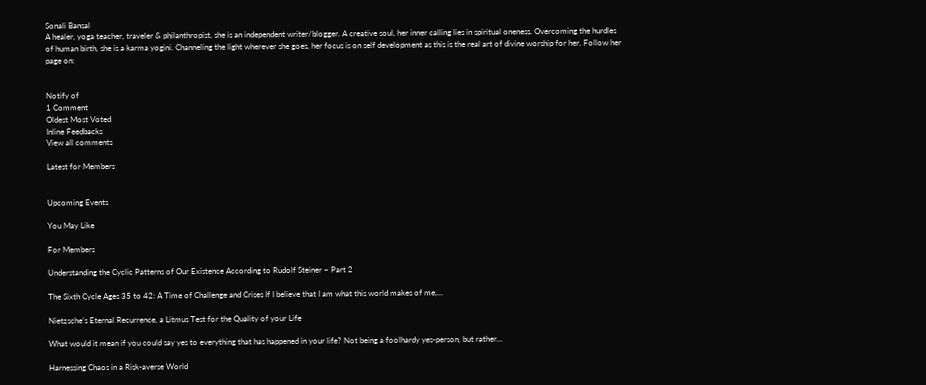Sonali Bansal
A healer, yoga teacher, traveler & philanthropist, she is an independent writer/blogger. A creative soul, her inner calling lies in spiritual oneness. Overcoming the hurdles of human birth, she is a karma yogini. Channeling the light wherever she goes, her focus is on self development as this is the real art of divine worship for her. Follow her page on:


Notify of
1 Comment
Oldest Most Voted
Inline Feedbacks
View all comments

Latest for Members


Upcoming Events

You May Like

For Members

Understanding the Cyclic Patterns of Our Existence According to Rudolf Steiner – Part 2

The Sixth Cycle Ages 35 to 42: A Time of Challenge and Crises If I believe that I am what this world makes of me,...

Nietzsche’s Eternal Recurrence, a Litmus Test for the Quality of your Life

What would it mean if you could say yes to everything that has happened in your life? Not being a foolhardy yes-person, but rather...

Harnessing Chaos in a Risk-averse World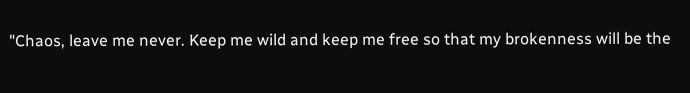"Chaos, leave me never. Keep me wild and keep me free so that my brokenness will be the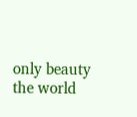only beauty the world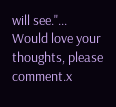will see."...
Would love your thoughts, please comment.x